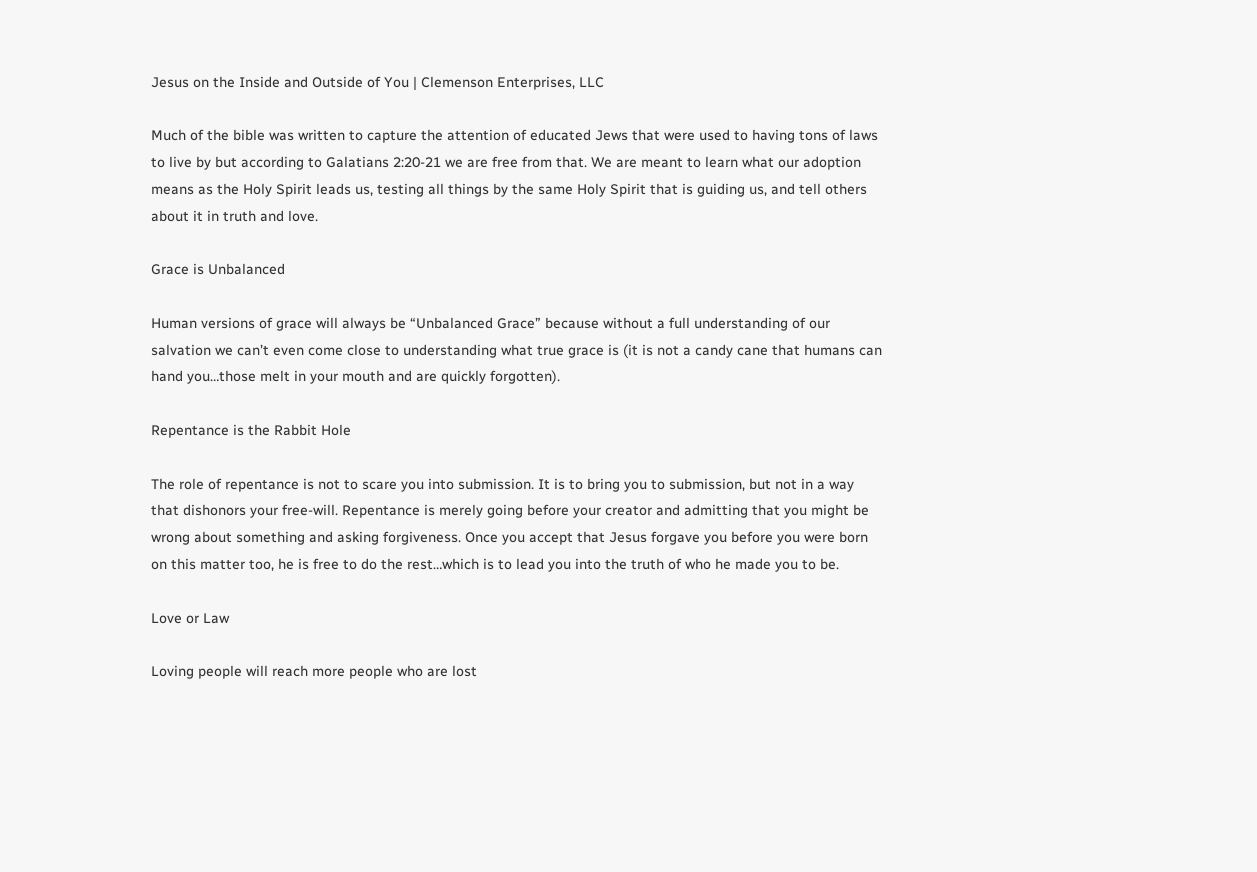Jesus on the Inside and Outside of You | Clemenson Enterprises, LLC

Much of the bible was written to capture the attention of educated Jews that were used to having tons of laws to live by but according to Galatians 2:20-21 we are free from that. We are meant to learn what our adoption means as the Holy Spirit leads us, testing all things by the same Holy Spirit that is guiding us, and tell others about it in truth and love.

Grace is Unbalanced

Human versions of grace will always be “Unbalanced Grace” because without a full understanding of our salvation we can’t even come close to understanding what true grace is (it is not a candy cane that humans can hand you…those melt in your mouth and are quickly forgotten).

Repentance is the Rabbit Hole

The role of repentance is not to scare you into submission. It is to bring you to submission, but not in a way that dishonors your free-will. Repentance is merely going before your creator and admitting that you might be wrong about something and asking forgiveness. Once you accept that Jesus forgave you before you were born on this matter too, he is free to do the rest…which is to lead you into the truth of who he made you to be.

Love or Law

Loving people will reach more people who are lost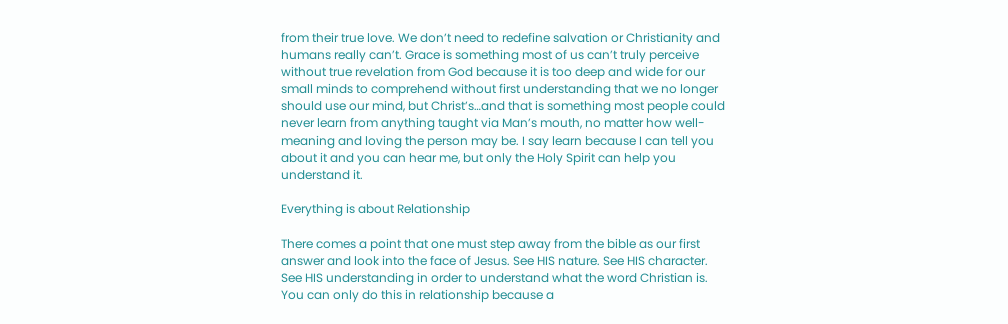from their true love. We don’t need to redefine salvation or Christianity and humans really can’t. Grace is something most of us can’t truly perceive without true revelation from God because it is too deep and wide for our small minds to comprehend without first understanding that we no longer should use our mind, but Christ’s…and that is something most people could never learn from anything taught via Man’s mouth, no matter how well-meaning and loving the person may be. I say learn because I can tell you about it and you can hear me, but only the Holy Spirit can help you understand it.

Everything is about Relationship

There comes a point that one must step away from the bible as our first answer and look into the face of Jesus. See HIS nature. See HIS character. See HIS understanding in order to understand what the word Christian is. You can only do this in relationship because a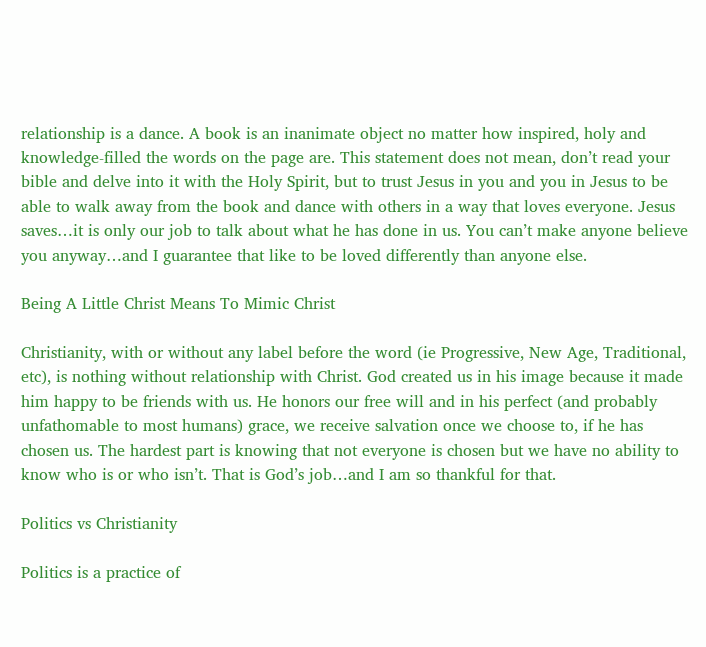relationship is a dance. A book is an inanimate object no matter how inspired, holy and knowledge-filled the words on the page are. This statement does not mean, don’t read your bible and delve into it with the Holy Spirit, but to trust Jesus in you and you in Jesus to be able to walk away from the book and dance with others in a way that loves everyone. Jesus saves…it is only our job to talk about what he has done in us. You can’t make anyone believe you anyway…and I guarantee that like to be loved differently than anyone else.

Being A Little Christ Means To Mimic Christ

Christianity, with or without any label before the word (ie Progressive, New Age, Traditional, etc), is nothing without relationship with Christ. God created us in his image because it made him happy to be friends with us. He honors our free will and in his perfect (and probably unfathomable to most humans) grace, we receive salvation once we choose to, if he has chosen us. The hardest part is knowing that not everyone is chosen but we have no ability to know who is or who isn’t. That is God’s job…and I am so thankful for that.

Politics vs Christianity

Politics is a practice of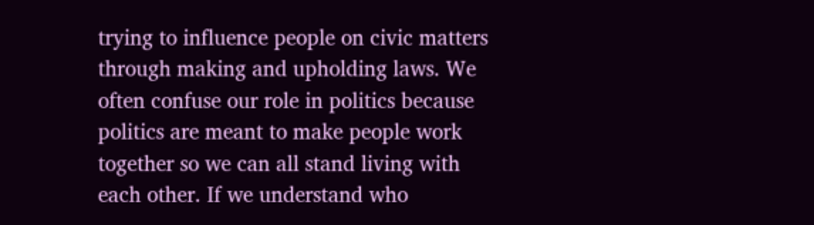trying to influence people on civic matters through making and upholding laws. We often confuse our role in politics because politics are meant to make people work together so we can all stand living with each other. If we understand who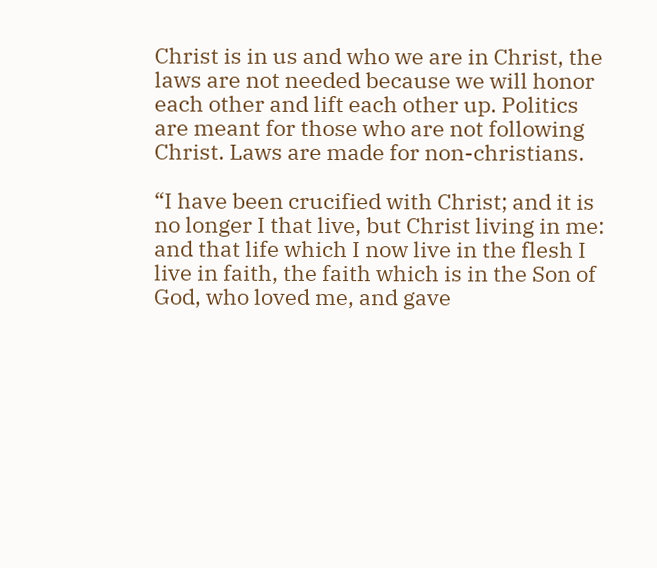Christ is in us and who we are in Christ, the laws are not needed because we will honor each other and lift each other up. Politics are meant for those who are not following Christ. Laws are made for non-christians.

“I have been crucified with Christ; and it is no longer I that live, but Christ living in me: and that life which I now live in the flesh I live in faith, the faith which is in the Son of God, who loved me, and gave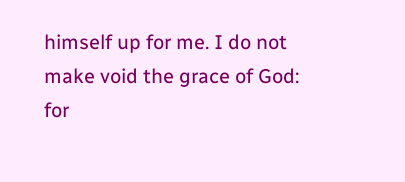himself up for me. I do not make void the grace of God: for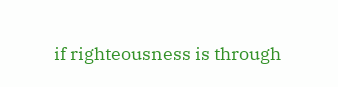if righteousness is through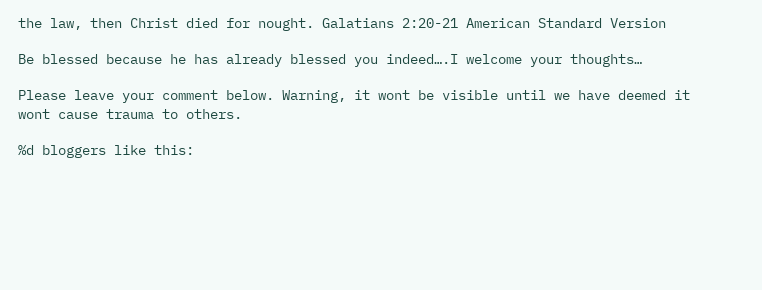the law, then Christ died for nought. Galatians 2:20-21 American Standard Version

Be blessed because he has already blessed you indeed….I welcome your thoughts…

Please leave your comment below. Warning, it wont be visible until we have deemed it wont cause trauma to others.

%d bloggers like this: